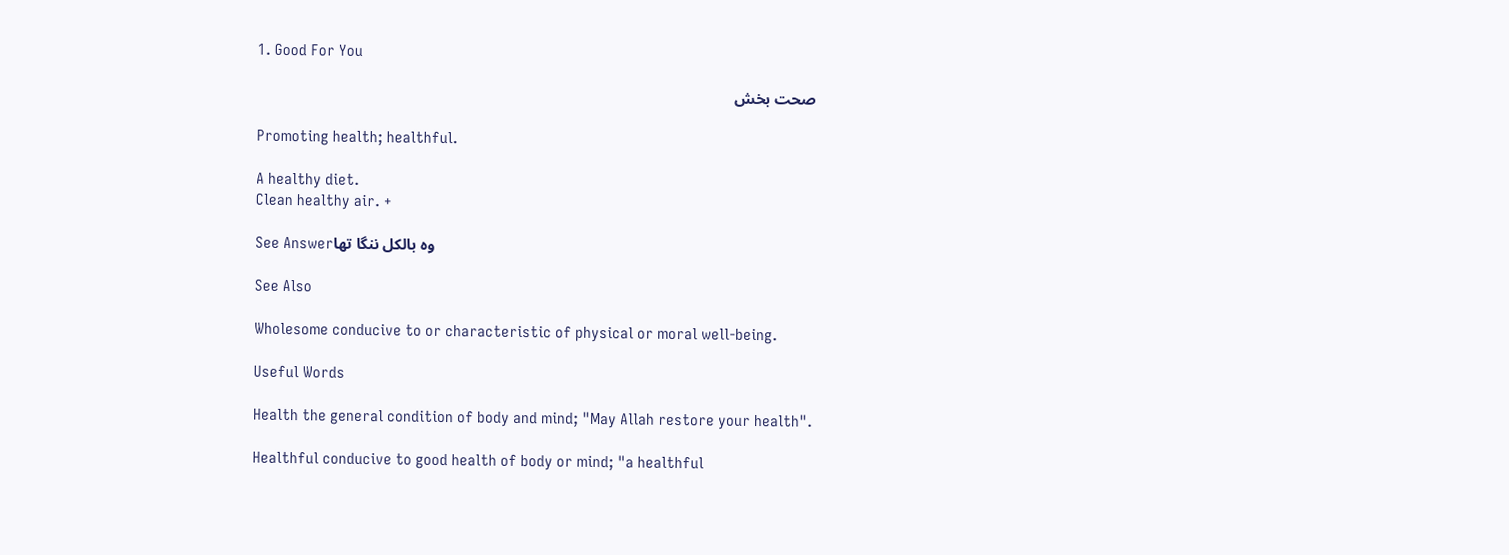1. Good For You

صحت بخش

Promoting health; healthful.

A healthy diet.
Clean healthy air. +

See Answerوہ بالکل ننگا تھا

See Also

Wholesome conducive to or characteristic of physical or moral well-being.

Useful Words

Health the general condition of body and mind; "May Allah restore your health".

Healthful conducive to good health of body or mind; "a healthful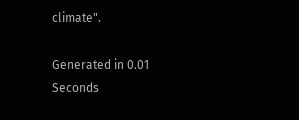climate".

Generated in 0.01 Seconds